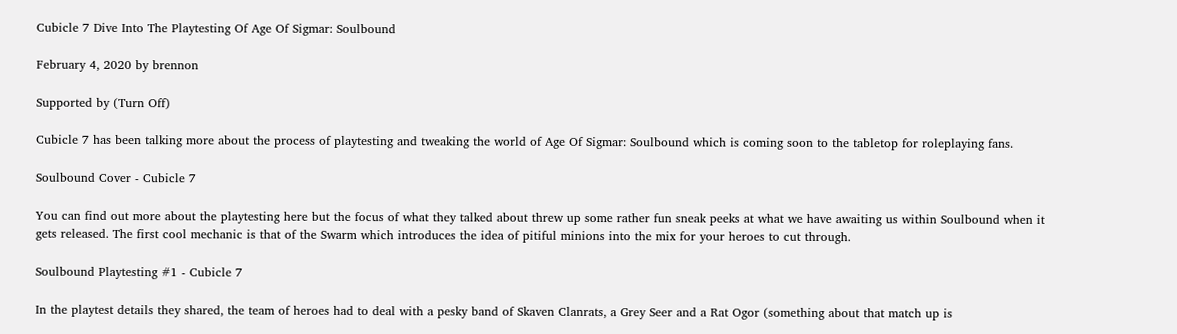Cubicle 7 Dive Into The Playtesting Of Age Of Sigmar: Soulbound

February 4, 2020 by brennon

Supported by (Turn Off)

Cubicle 7 has been talking more about the process of playtesting and tweaking the world of Age Of Sigmar: Soulbound which is coming soon to the tabletop for roleplaying fans.

Soulbound Cover - Cubicle 7

You can find out more about the playtesting here but the focus of what they talked about threw up some rather fun sneak peeks at what we have awaiting us within Soulbound when it gets released. The first cool mechanic is that of the Swarm which introduces the idea of pitiful minions into the mix for your heroes to cut through.

Soulbound Playtesting #1 - Cubicle 7

In the playtest details they shared, the team of heroes had to deal with a pesky band of Skaven Clanrats, a Grey Seer and a Rat Ogor (something about that match up is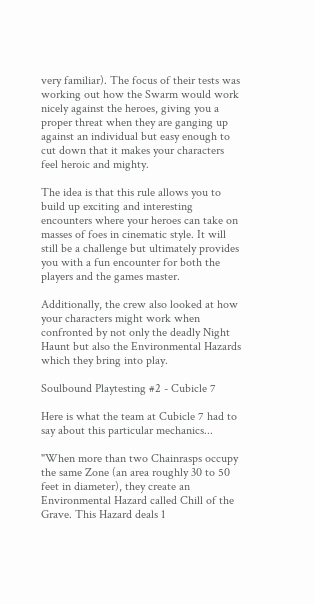very familiar). The focus of their tests was working out how the Swarm would work nicely against the heroes, giving you a proper threat when they are ganging up against an individual but easy enough to cut down that it makes your characters feel heroic and mighty.

The idea is that this rule allows you to build up exciting and interesting encounters where your heroes can take on masses of foes in cinematic style. It will still be a challenge but ultimately provides you with a fun encounter for both the players and the games master.

Additionally, the crew also looked at how your characters might work when confronted by not only the deadly Night Haunt but also the Environmental Hazards which they bring into play.

Soulbound Playtesting #2 - Cubicle 7

Here is what the team at Cubicle 7 had to say about this particular mechanics...

"When more than two Chainrasps occupy the same Zone (an area roughly 30 to 50 feet in diameter), they create an Environmental Hazard called Chill of the Grave. This Hazard deals 1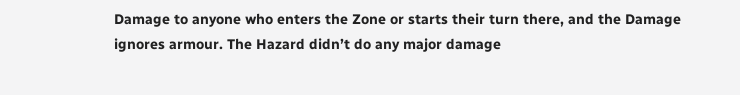Damage to anyone who enters the Zone or starts their turn there, and the Damage ignores armour. The Hazard didn’t do any major damage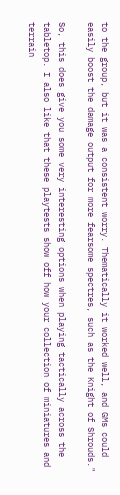to the group, but it was a consistent worry. Thematically it worked well, and GMs could easily boost the damage output for more fearsome spectres, such as the Knight of Shrouds."

So, this does give you some very interesting options when playing tactically across the tabletop. I also like that these playtests show off how your collection of miniatures and terrain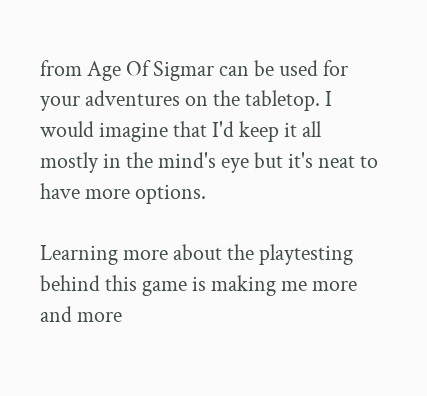from Age Of Sigmar can be used for your adventures on the tabletop. I would imagine that I'd keep it all mostly in the mind's eye but it's neat to have more options.

Learning more about the playtesting behind this game is making me more and more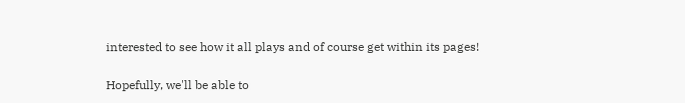interested to see how it all plays and of course get within its pages!

Hopefully, we'll be able to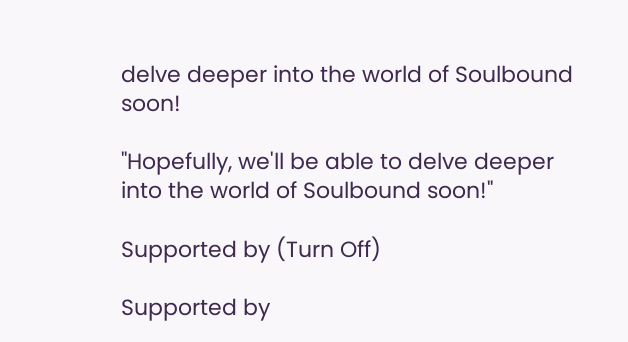delve deeper into the world of Soulbound soon!

"Hopefully, we'll be able to delve deeper into the world of Soulbound soon!"

Supported by (Turn Off)

Supported by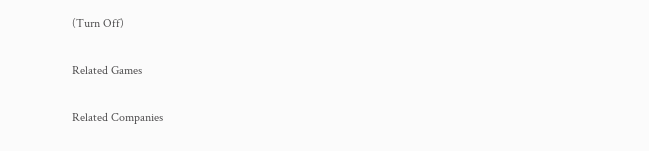(Turn Off)

Related Games

Related Companies